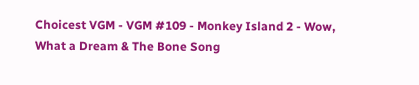Choicest VGM - VGM #109 - Monkey Island 2 - Wow, What a Dream & The Bone Song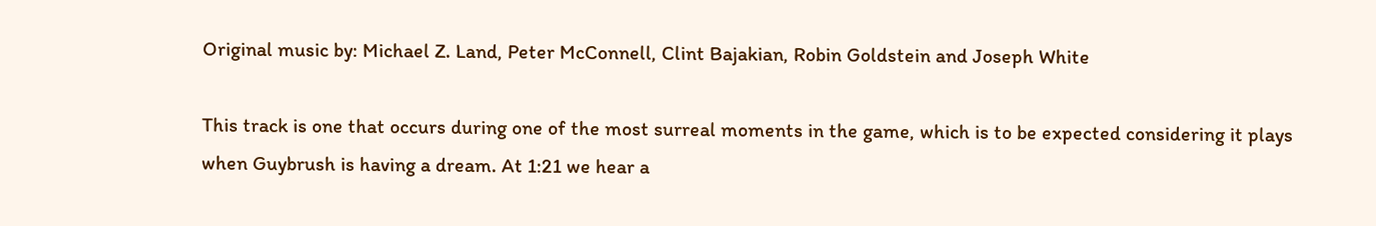Original music by: Michael Z. Land, Peter McConnell, Clint Bajakian, Robin Goldstein and Joseph White

This track is one that occurs during one of the most surreal moments in the game, which is to be expected considering it plays when Guybrush is having a dream. At 1:21 we hear a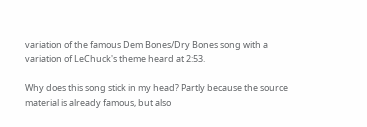variation of the famous Dem Bones/Dry Bones song with a variation of LeChuck's theme heard at 2:53.

Why does this song stick in my head? Partly because the source material is already famous, but also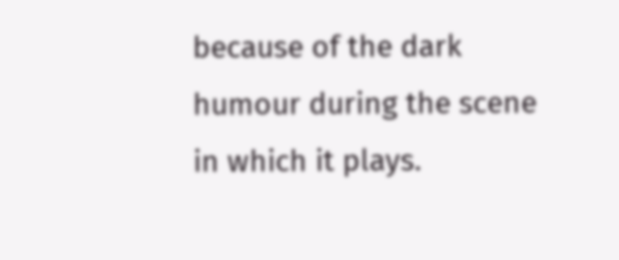because of the dark humour during the scene in which it plays.